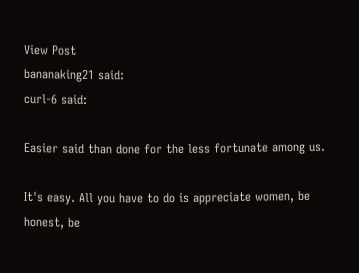View Post
bananaking21 said:
curl-6 said:

Easier said than done for the less fortunate among us.

It's easy. All you have to do is appreciate women, be honest, be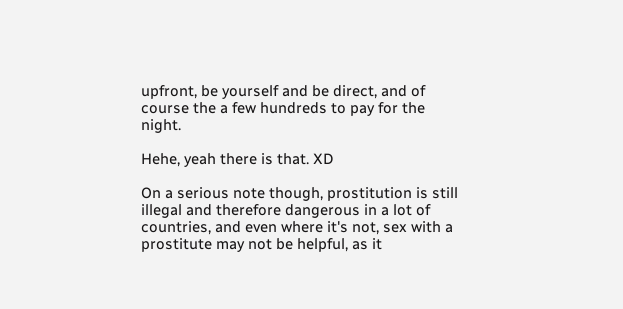upfront, be yourself and be direct, and of course the a few hundreds to pay for the night.

Hehe, yeah there is that. XD

On a serious note though, prostitution is still illegal and therefore dangerous in a lot of countries, and even where it's not, sex with a prostitute may not be helpful, as it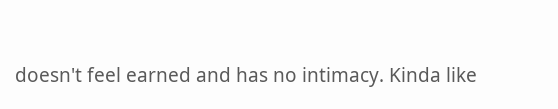doesn't feel earned and has no intimacy. Kinda like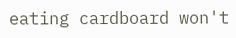eating cardboard won't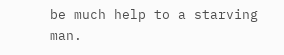be much help to a starving man.